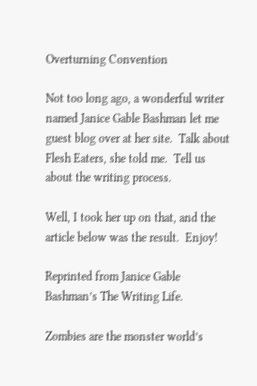Overturning Convention

Not too long ago, a wonderful writer named Janice Gable Bashman let me guest blog over at her site.  Talk about Flesh Eaters, she told me.  Tell us about the writing process.

Well, I took her up on that, and the article below was the result.  Enjoy!

Reprinted from Janice Gable Bashman’s The Writing Life.

Zombies are the monster world’s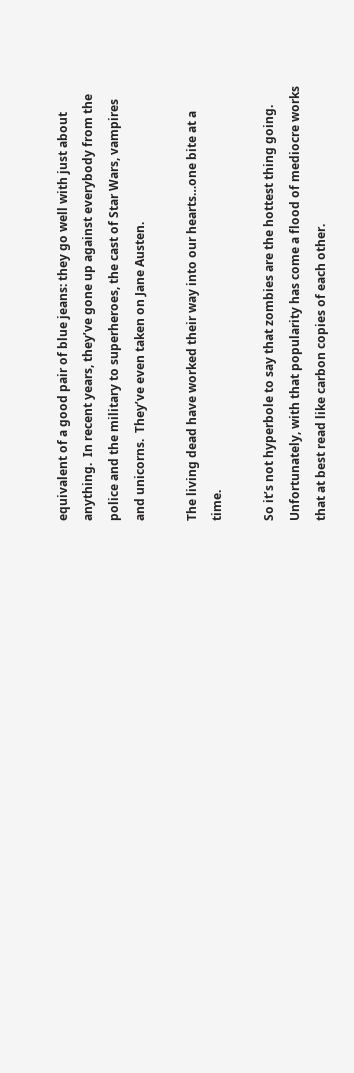equivalent of a good pair of blue jeans: they go well with just about anything.  In recent years, they’ve gone up against everybody from the police and the military to superheroes, the cast of Star Wars, vampires and unicorns.  They’ve even taken on Jane Austen.

The living dead have worked their way into our hearts…one bite at a time.

So it’s not hyperbole to say that zombies are the hottest thing going.  Unfortunately, with that popularity has come a flood of mediocre works that at best read like carbon copies of each other.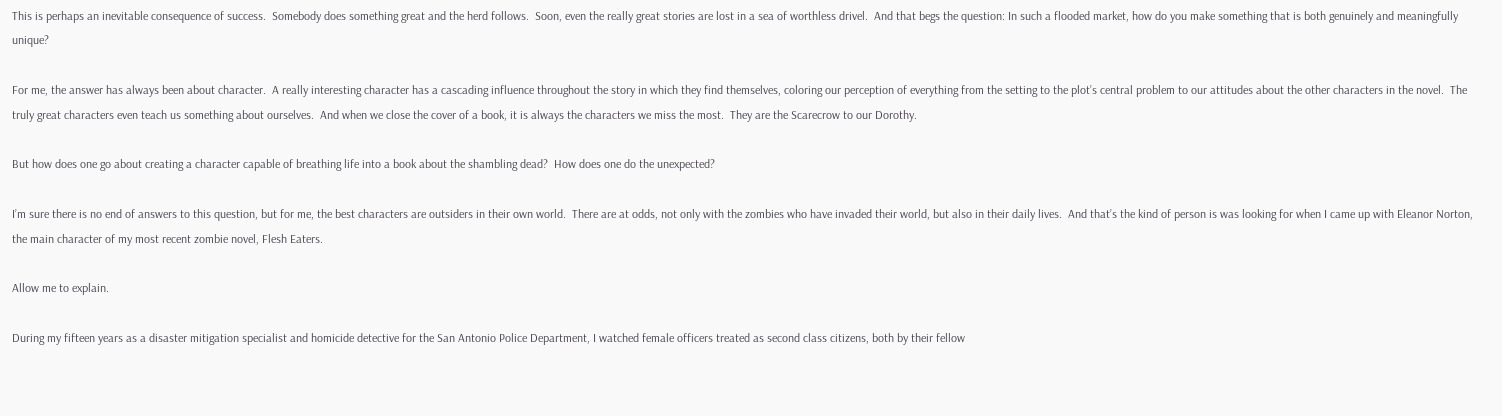This is perhaps an inevitable consequence of success.  Somebody does something great and the herd follows.  Soon, even the really great stories are lost in a sea of worthless drivel.  And that begs the question: In such a flooded market, how do you make something that is both genuinely and meaningfully unique?

For me, the answer has always been about character.  A really interesting character has a cascading influence throughout the story in which they find themselves, coloring our perception of everything from the setting to the plot’s central problem to our attitudes about the other characters in the novel.  The truly great characters even teach us something about ourselves.  And when we close the cover of a book, it is always the characters we miss the most.  They are the Scarecrow to our Dorothy.

But how does one go about creating a character capable of breathing life into a book about the shambling dead?  How does one do the unexpected?

I’m sure there is no end of answers to this question, but for me, the best characters are outsiders in their own world.  There are at odds, not only with the zombies who have invaded their world, but also in their daily lives.  And that’s the kind of person is was looking for when I came up with Eleanor Norton, the main character of my most recent zombie novel, Flesh Eaters.

Allow me to explain.

During my fifteen years as a disaster mitigation specialist and homicide detective for the San Antonio Police Department, I watched female officers treated as second class citizens, both by their fellow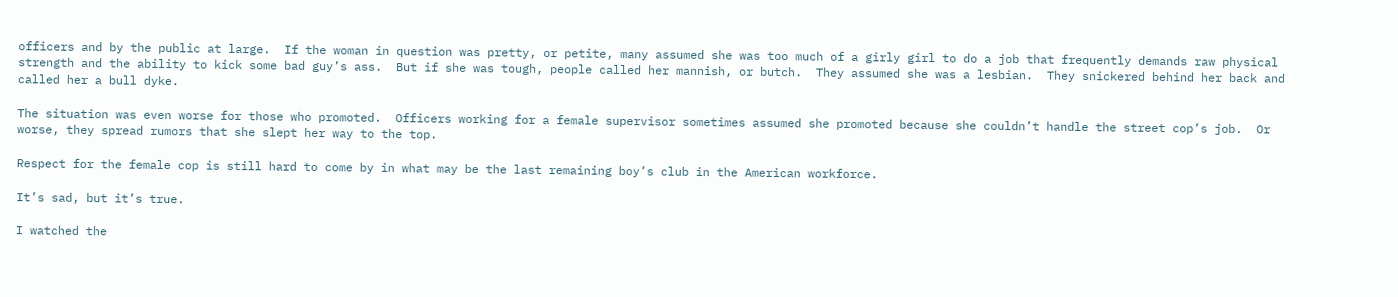officers and by the public at large.  If the woman in question was pretty, or petite, many assumed she was too much of a girly girl to do a job that frequently demands raw physical strength and the ability to kick some bad guy’s ass.  But if she was tough, people called her mannish, or butch.  They assumed she was a lesbian.  They snickered behind her back and called her a bull dyke.

The situation was even worse for those who promoted.  Officers working for a female supervisor sometimes assumed she promoted because she couldn’t handle the street cop’s job.  Or worse, they spread rumors that she slept her way to the top.

Respect for the female cop is still hard to come by in what may be the last remaining boy’s club in the American workforce.

It’s sad, but it’s true.

I watched the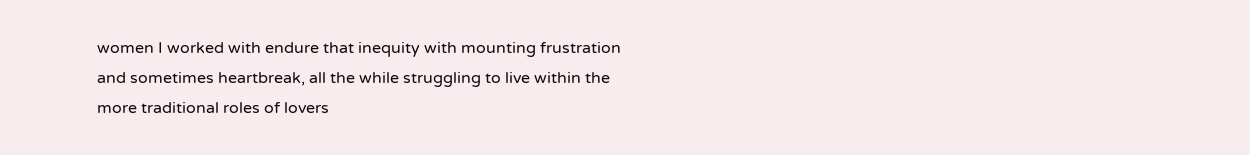women I worked with endure that inequity with mounting frustration and sometimes heartbreak, all the while struggling to live within the more traditional roles of lovers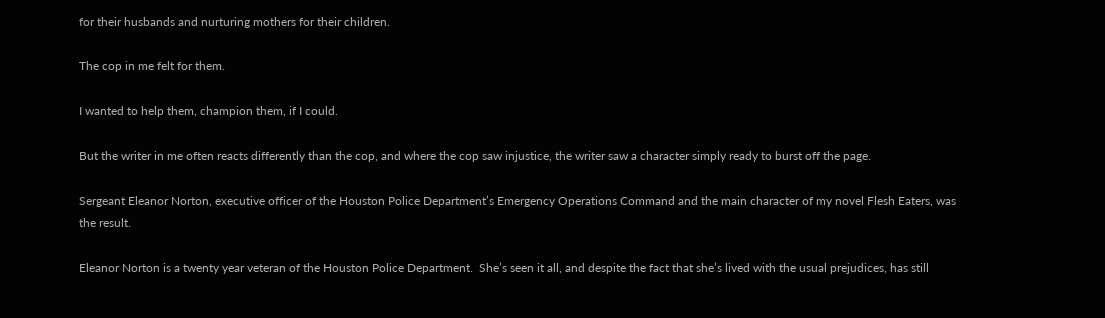for their husbands and nurturing mothers for their children.

The cop in me felt for them.

I wanted to help them, champion them, if I could.

But the writer in me often reacts differently than the cop, and where the cop saw injustice, the writer saw a character simply ready to burst off the page.

Sergeant Eleanor Norton, executive officer of the Houston Police Department’s Emergency Operations Command and the main character of my novel Flesh Eaters, was the result.

Eleanor Norton is a twenty year veteran of the Houston Police Department.  She’s seen it all, and despite the fact that she’s lived with the usual prejudices, has still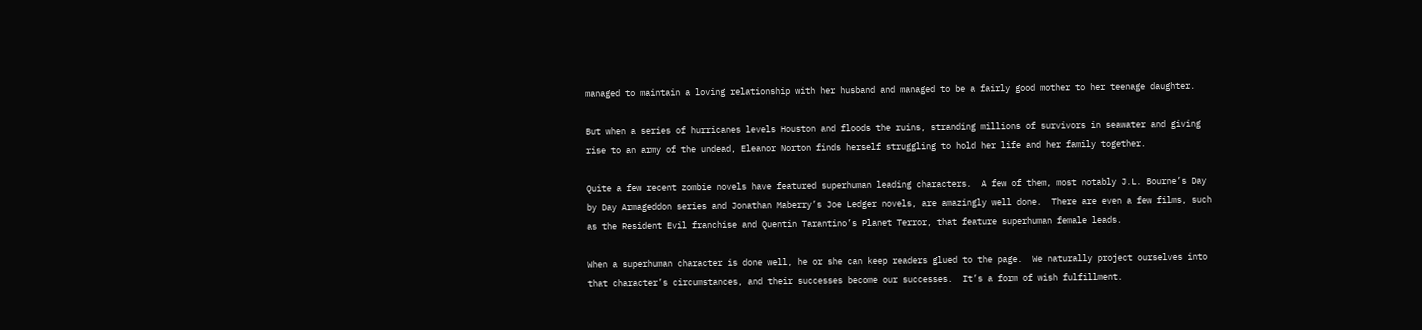managed to maintain a loving relationship with her husband and managed to be a fairly good mother to her teenage daughter.

But when a series of hurricanes levels Houston and floods the ruins, stranding millions of survivors in seawater and giving rise to an army of the undead, Eleanor Norton finds herself struggling to hold her life and her family together.

Quite a few recent zombie novels have featured superhuman leading characters.  A few of them, most notably J.L. Bourne’s Day by Day Armageddon series and Jonathan Maberry’s Joe Ledger novels, are amazingly well done.  There are even a few films, such as the Resident Evil franchise and Quentin Tarantino’s Planet Terror, that feature superhuman female leads.

When a superhuman character is done well, he or she can keep readers glued to the page.  We naturally project ourselves into that character’s circumstances, and their successes become our successes.  It’s a form of wish fulfillment.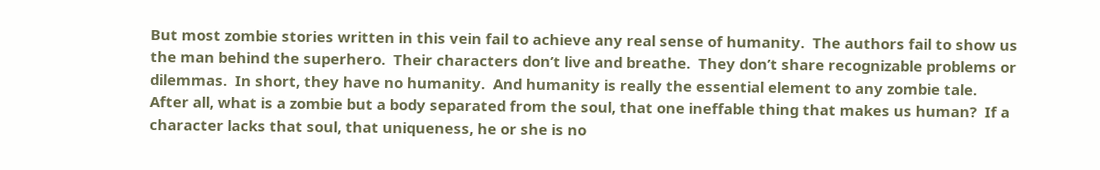But most zombie stories written in this vein fail to achieve any real sense of humanity.  The authors fail to show us the man behind the superhero.  Their characters don’t live and breathe.  They don’t share recognizable problems or dilemmas.  In short, they have no humanity.  And humanity is really the essential element to any zombie tale.  After all, what is a zombie but a body separated from the soul, that one ineffable thing that makes us human?  If a character lacks that soul, that uniqueness, he or she is no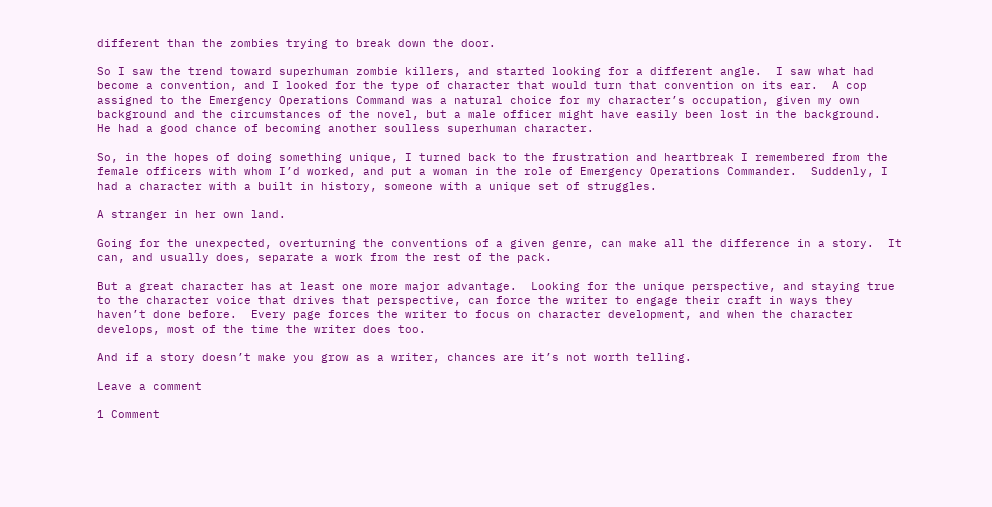different than the zombies trying to break down the door.

So I saw the trend toward superhuman zombie killers, and started looking for a different angle.  I saw what had become a convention, and I looked for the type of character that would turn that convention on its ear.  A cop assigned to the Emergency Operations Command was a natural choice for my character’s occupation, given my own background and the circumstances of the novel, but a male officer might have easily been lost in the background.  He had a good chance of becoming another soulless superhuman character.

So, in the hopes of doing something unique, I turned back to the frustration and heartbreak I remembered from the female officers with whom I’d worked, and put a woman in the role of Emergency Operations Commander.  Suddenly, I had a character with a built in history, someone with a unique set of struggles.

A stranger in her own land.

Going for the unexpected, overturning the conventions of a given genre, can make all the difference in a story.  It can, and usually does, separate a work from the rest of the pack.

But a great character has at least one more major advantage.  Looking for the unique perspective, and staying true to the character voice that drives that perspective, can force the writer to engage their craft in ways they haven’t done before.  Every page forces the writer to focus on character development, and when the character develops, most of the time the writer does too.

And if a story doesn’t make you grow as a writer, chances are it’s not worth telling.

Leave a comment

1 Comment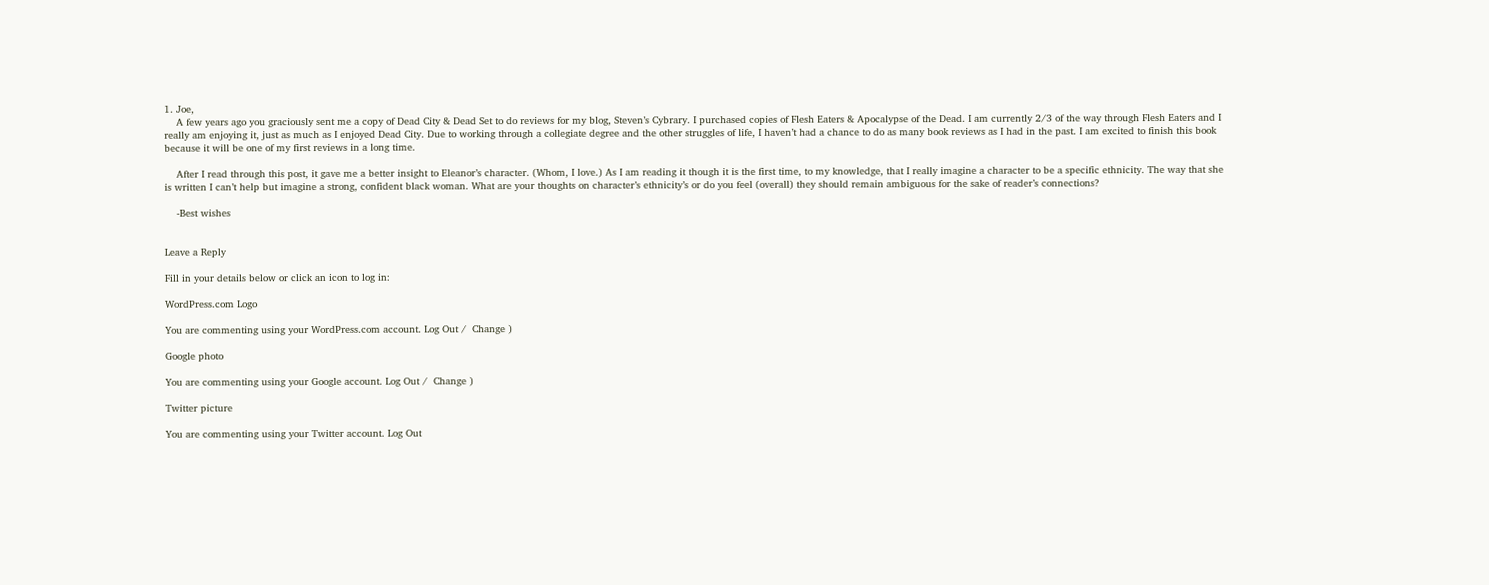1. Joe,
    A few years ago you graciously sent me a copy of Dead City & Dead Set to do reviews for my blog, Steven’s Cybrary. I purchased copies of Flesh Eaters & Apocalypse of the Dead. I am currently 2/3 of the way through Flesh Eaters and I really am enjoying it, just as much as I enjoyed Dead City. Due to working through a collegiate degree and the other struggles of life, I haven’t had a chance to do as many book reviews as I had in the past. I am excited to finish this book because it will be one of my first reviews in a long time.

    After I read through this post, it gave me a better insight to Eleanor’s character. (Whom, I love.) As I am reading it though it is the first time, to my knowledge, that I really imagine a character to be a specific ethnicity. The way that she is written I can’t help but imagine a strong, confident black woman. What are your thoughts on character’s ethnicity’s or do you feel (overall) they should remain ambiguous for the sake of reader’s connections?

    -Best wishes


Leave a Reply

Fill in your details below or click an icon to log in:

WordPress.com Logo

You are commenting using your WordPress.com account. Log Out /  Change )

Google photo

You are commenting using your Google account. Log Out /  Change )

Twitter picture

You are commenting using your Twitter account. Log Out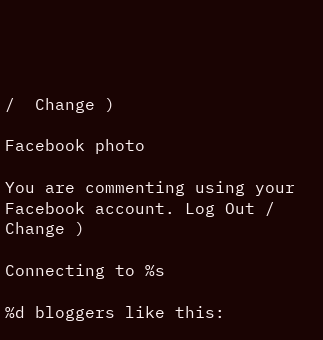/  Change )

Facebook photo

You are commenting using your Facebook account. Log Out /  Change )

Connecting to %s

%d bloggers like this: